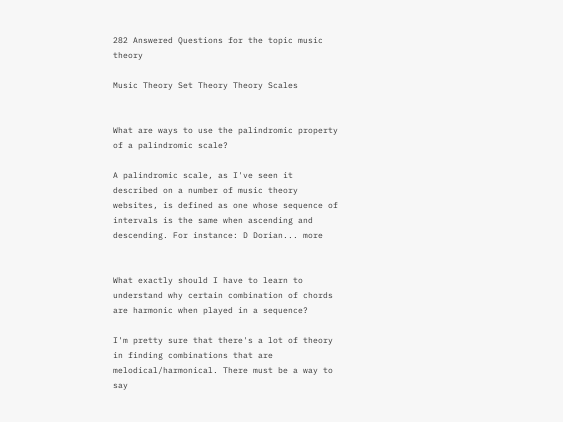282 Answered Questions for the topic music theory

Music Theory Set Theory Theory Scales


What are ways to use the palindromic property of a palindromic scale?

A palindromic scale, as I've seen it described on a number of music theory websites, is defined as one whose sequence of intervals is the same when ascending and descending. For instance: D Dorian... more


What exactly should I have to learn to understand why certain combination of chords are harmonic when played in a sequence?

I'm pretty sure that there's a lot of theory in finding combinations that are melodical/harmonical. There must be a way to say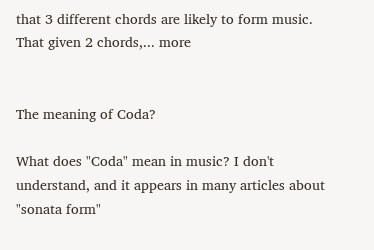that 3 different chords are likely to form music. That given 2 chords,... more


The meaning of Coda?

What does "Coda" mean in music? I don't understand, and it appears in many articles about "sonata form"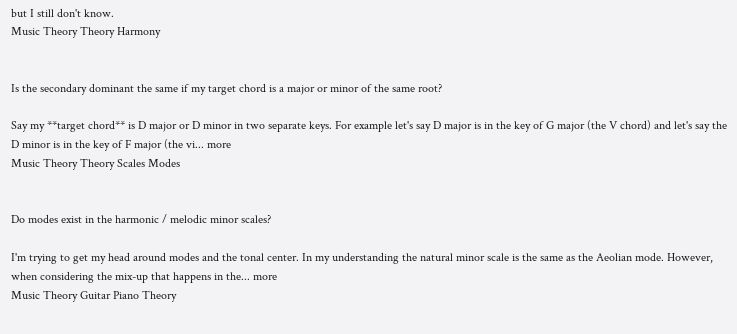but I still don't know.
Music Theory Theory Harmony


Is the secondary dominant the same if my target chord is a major or minor of the same root?

Say my **target chord** is D major or D minor in two separate keys. For example let's say D major is in the key of G major (the V chord) and let's say the D minor is in the key of F major (the vi... more
Music Theory Theory Scales Modes


Do modes exist in the harmonic / melodic minor scales?

I'm trying to get my head around modes and the tonal center. In my understanding the natural minor scale is the same as the Aeolian mode. However, when considering the mix-up that happens in the... more
Music Theory Guitar Piano Theory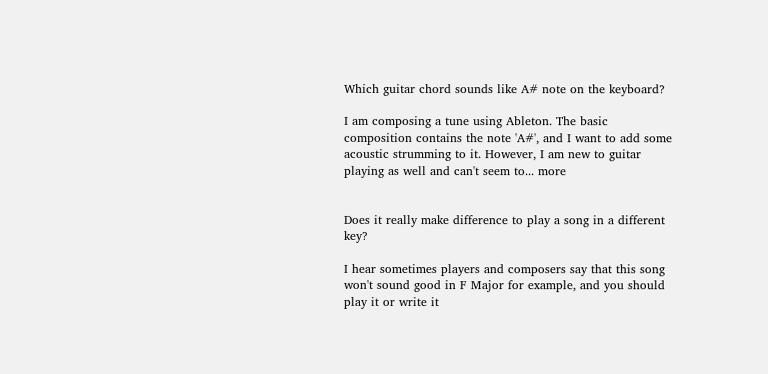Which guitar chord sounds like A# note on the keyboard?

I am composing a tune using Ableton. The basic composition contains the note 'A#', and I want to add some acoustic strumming to it. However, I am new to guitar playing as well and can't seem to... more


Does it really make difference to play a song in a different key?

I hear sometimes players and composers say that this song won't sound good in F Major for example, and you should play it or write it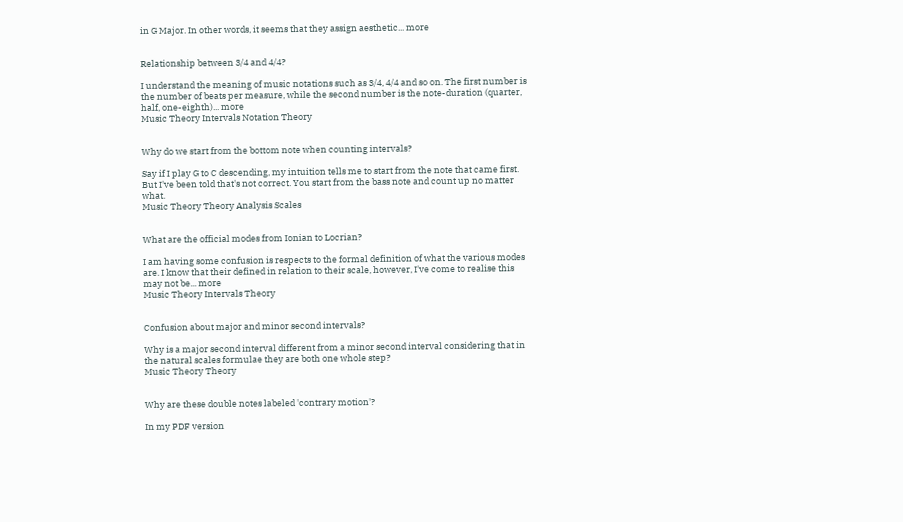in G Major. In other words, it seems that they assign aesthetic... more


Relationship between 3/4 and 4/4?

I understand the meaning of music notations such as 3/4, 4/4 and so on. The first number is the number of beats per measure, while the second number is the note-duration (quarter, half, one-eighth)... more
Music Theory Intervals Notation Theory


Why do we start from the bottom note when counting intervals?

Say if I play G to C descending, my intuition tells me to start from the note that came first. But I've been told that's not correct. You start from the bass note and count up no matter what.
Music Theory Theory Analysis Scales


What are the official modes from Ionian to Locrian?

I am having some confusion is respects to the formal definition of what the various modes are. I know that their defined in relation to their scale, however, I've come to realise this may not be... more
Music Theory Intervals Theory


Confusion about major and minor second intervals?

Why is a major second interval different from a minor second interval considering that in the natural scales formulae they are both one whole step?
Music Theory Theory


Why are these double notes labeled 'contrary motion'?

In my PDF version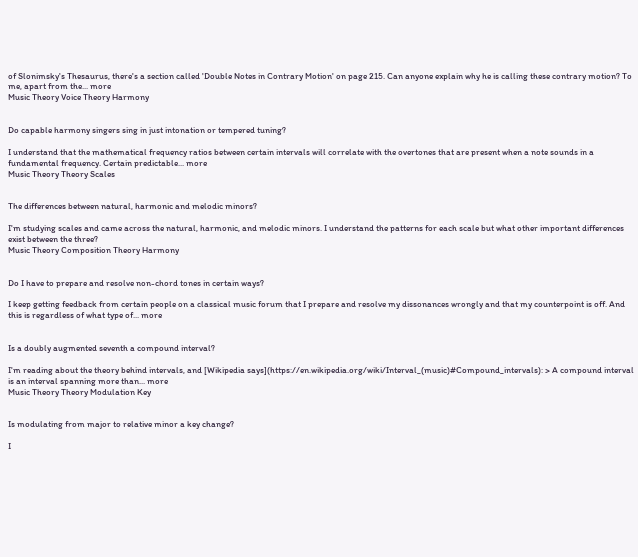of Slonimsky's Thesaurus, there's a section called 'Double Notes in Contrary Motion' on page 215. Can anyone explain why he is calling these contrary motion? To me, apart from the... more
Music Theory Voice Theory Harmony


Do capable harmony singers sing in just intonation or tempered tuning?

I understand that the mathematical frequency ratios between certain intervals will correlate with the overtones that are present when a note sounds in a fundamental frequency. Certain predictable... more
Music Theory Theory Scales


The differences between natural, harmonic and melodic minors?

I'm studying scales and came across the natural, harmonic, and melodic minors. I understand the patterns for each scale but what other important differences exist between the three?
Music Theory Composition Theory Harmony


Do I have to prepare and resolve non-chord tones in certain ways?

I keep getting feedback from certain people on a classical music forum that I prepare and resolve my dissonances wrongly and that my counterpoint is off. And this is regardless of what type of... more


Is a doubly augmented seventh a compound interval?

I'm reading about the theory behind intervals, and [Wikipedia says](https://en.wikipedia.org/wiki/Interval_(music)#Compound_intervals): > A compound interval is an interval spanning more than... more
Music Theory Theory Modulation Key


Is modulating from major to relative minor a key change?

I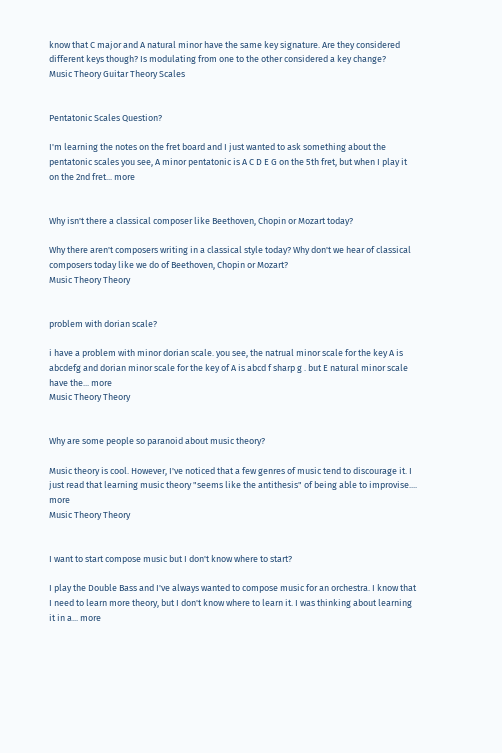know that C major and A natural minor have the same key signature. Are they considered different keys though? Is modulating from one to the other considered a key change?
Music Theory Guitar Theory Scales


Pentatonic Scales Question?

I'm learning the notes on the fret board and I just wanted to ask something about the pentatonic scales you see, A minor pentatonic is A C D E G on the 5th fret, but when I play it on the 2nd fret... more


Why isn't there a classical composer like Beethoven, Chopin or Mozart today?

Why there aren't composers writing in a classical style today? Why don't we hear of classical composers today like we do of Beethoven, Chopin or Mozart?
Music Theory Theory


problem with dorian scale?

i have a problem with minor dorian scale. you see, the natrual minor scale for the key A is abcdefg and dorian minor scale for the key of A is abcd f sharp g . but E natural minor scale have the... more
Music Theory Theory


Why are some people so paranoid about music theory?

Music theory is cool. However, I've noticed that a few genres of music tend to discourage it. I just read that learning music theory "seems like the antithesis" of being able to improvise.... more
Music Theory Theory


I want to start compose music but I don't know where to start?

I play the Double Bass and I've always wanted to compose music for an orchestra. I know that I need to learn more theory, but I don't know where to learn it. I was thinking about learning it in a... more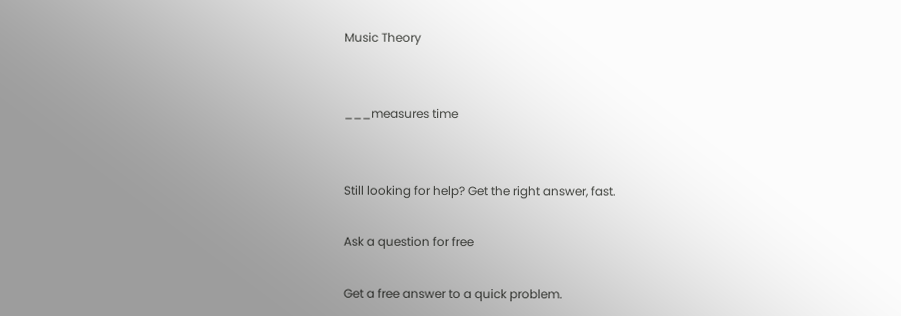Music Theory


___measures time


Still looking for help? Get the right answer, fast.

Ask a question for free

Get a free answer to a quick problem.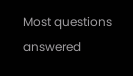Most questions answered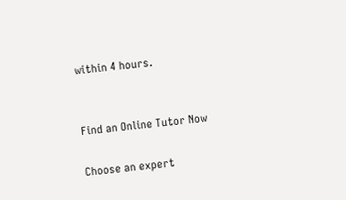within 4 hours.


Find an Online Tutor Now

Choose an expert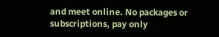and meet online. No packages or subscriptions, pay only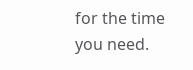for the time you need.